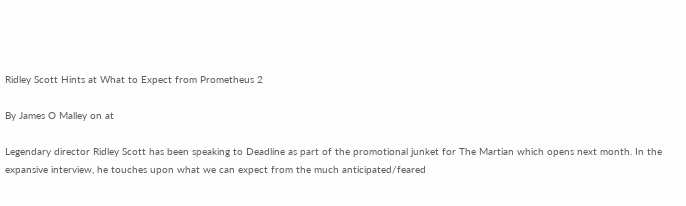Ridley Scott Hints at What to Expect from Prometheus 2

By James O Malley on at

Legendary director Ridley Scott has been speaking to Deadline as part of the promotional junket for The Martian which opens next month. In the expansive interview, he touches upon what we can expect from the much anticipated/feared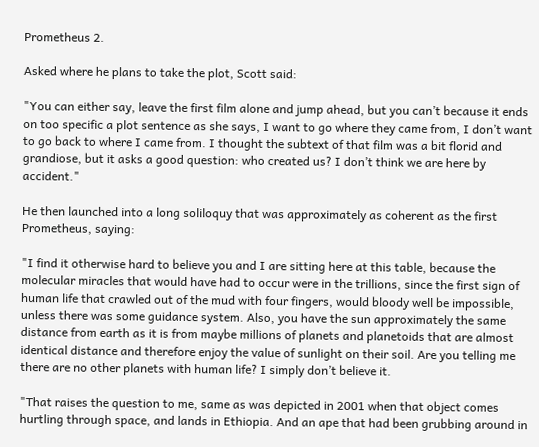Prometheus 2.

Asked where he plans to take the plot, Scott said:

"You can either say, leave the first film alone and jump ahead, but you can’t because it ends on too specific a plot sentence as she says, I want to go where they came from, I don’t want to go back to where I came from. I thought the subtext of that film was a bit florid and grandiose, but it asks a good question: who created us? I don’t think we are here by accident."

He then launched into a long soliloquy that was approximately as coherent as the first Prometheus, saying:

"I find it otherwise hard to believe you and I are sitting here at this table, because the molecular miracles that would have had to occur were in the trillions, since the first sign of human life that crawled out of the mud with four fingers, would bloody well be impossible, unless there was some guidance system. Also, you have the sun approximately the same distance from earth as it is from maybe millions of planets and planetoids that are almost identical distance and therefore enjoy the value of sunlight on their soil. Are you telling me there are no other planets with human life? I simply don’t believe it.

"That raises the question to me, same as was depicted in 2001 when that object comes hurtling through space, and lands in Ethiopia. And an ape that had been grubbing around in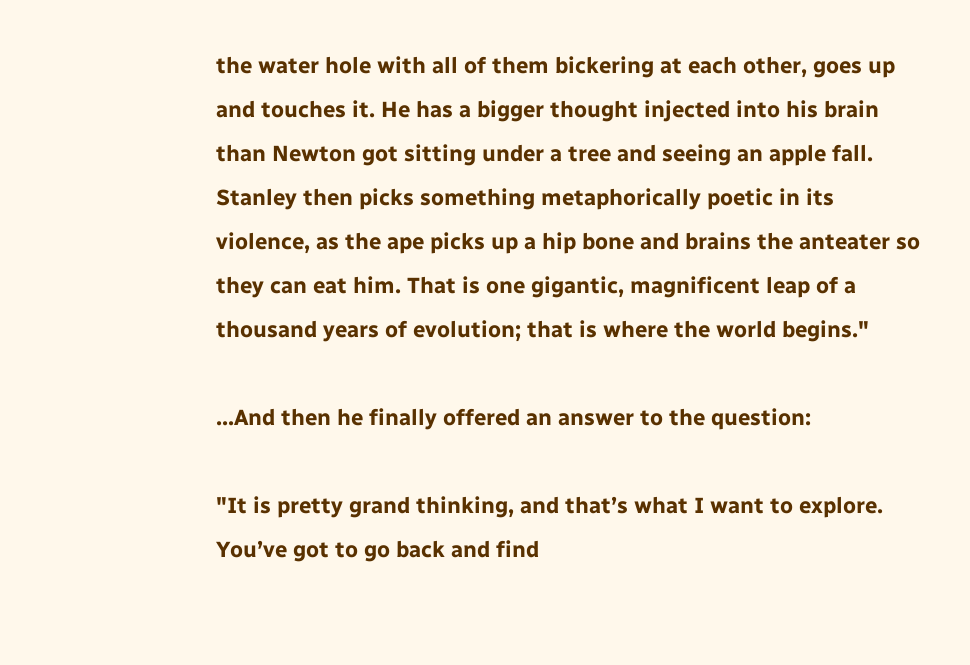the water hole with all of them bickering at each other, goes up and touches it. He has a bigger thought injected into his brain than Newton got sitting under a tree and seeing an apple fall. Stanley then picks something metaphorically poetic in its violence, as the ape picks up a hip bone and brains the anteater so they can eat him. That is one gigantic, magnificent leap of a thousand years of evolution; that is where the world begins."

...And then he finally offered an answer to the question:

"It is pretty grand thinking, and that’s what I want to explore. You’ve got to go back and find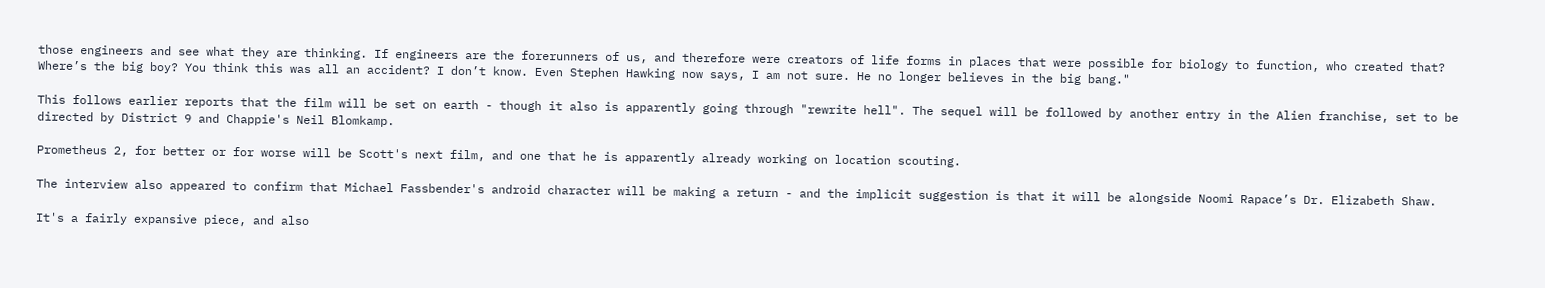those engineers and see what they are thinking. If engineers are the forerunners of us, and therefore were creators of life forms in places that were possible for biology to function, who created that? Where’s the big boy? You think this was all an accident? I don’t know. Even Stephen Hawking now says, I am not sure. He no longer believes in the big bang."

This follows earlier reports that the film will be set on earth - though it also is apparently going through "rewrite hell". The sequel will be followed by another entry in the Alien franchise, set to be directed by District 9 and Chappie's Neil Blomkamp.

Prometheus 2, for better or for worse will be Scott's next film, and one that he is apparently already working on location scouting.

The interview also appeared to confirm that Michael Fassbender's android character will be making a return - and the implicit suggestion is that it will be alongside Noomi Rapace’s Dr. Elizabeth Shaw.

It's a fairly expansive piece, and also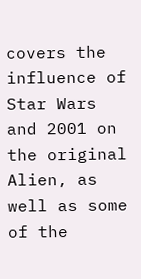covers the influence of Star Wars and 2001 on the original Alien, as well as some of the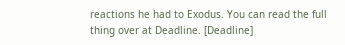reactions he had to Exodus. You can read the full thing over at Deadline. [Deadline]